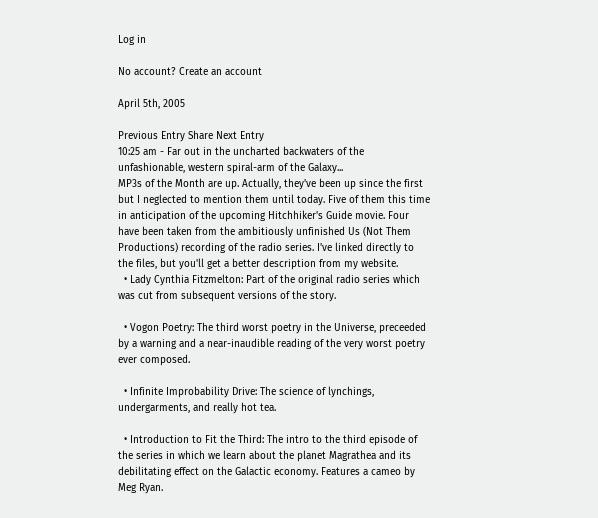Log in

No account? Create an account

April 5th, 2005

Previous Entry Share Next Entry
10:25 am - Far out in the uncharted backwaters of the unfashionable, western spiral-arm of the Galaxy...
MP3s of the Month are up. Actually, they've been up since the first but I neglected to mention them until today. Five of them this time in anticipation of the upcoming Hitchhiker's Guide movie. Four have been taken from the ambitiously unfinished Us (Not Them Productions) recording of the radio series. I've linked directly to the files, but you'll get a better description from my website.
  • Lady Cynthia Fitzmelton: Part of the original radio series which was cut from subsequent versions of the story.

  • Vogon Poetry: The third worst poetry in the Universe, preceeded by a warning and a near-inaudible reading of the very worst poetry ever composed.

  • Infinite Improbability Drive: The science of lynchings, undergarments, and really hot tea.

  • Introduction to Fit the Third: The intro to the third episode of the series in which we learn about the planet Magrathea and its debilitating effect on the Galactic economy. Features a cameo by Meg Ryan.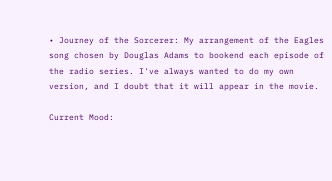• Journey of the Sorcerer: My arrangement of the Eagles song chosen by Douglas Adams to bookend each episode of the radio series. I've always wanted to do my own version, and I doubt that it will appear in the movie.

Current Mood: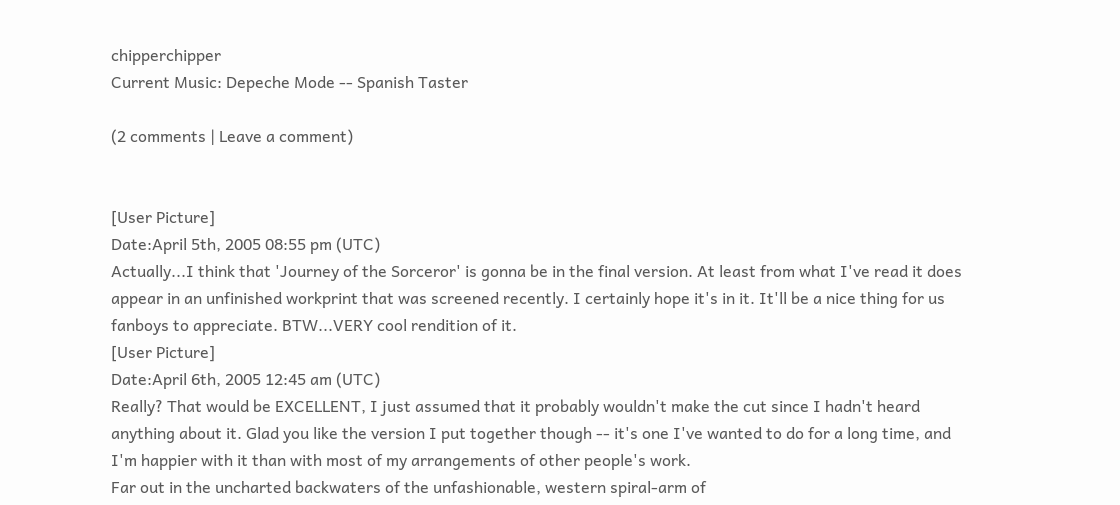chipperchipper
Current Music: Depeche Mode -- Spanish Taster

(2 comments | Leave a comment)


[User Picture]
Date:April 5th, 2005 08:55 pm (UTC)
Actually...I think that 'Journey of the Sorceror' is gonna be in the final version. At least from what I've read it does appear in an unfinished workprint that was screened recently. I certainly hope it's in it. It'll be a nice thing for us fanboys to appreciate. BTW...VERY cool rendition of it.
[User Picture]
Date:April 6th, 2005 12:45 am (UTC)
Really? That would be EXCELLENT, I just assumed that it probably wouldn't make the cut since I hadn't heard anything about it. Glad you like the version I put together though -- it's one I've wanted to do for a long time, and I'm happier with it than with most of my arrangements of other people's work.
Far out in the uncharted backwaters of the unfashionable, western spiral-arm of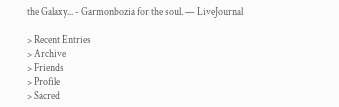the Galaxy... - Garmonbozia for the soul. — LiveJournal

> Recent Entries
> Archive
> Friends
> Profile
> Sacred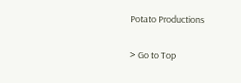Potato Productions

> Go to Top